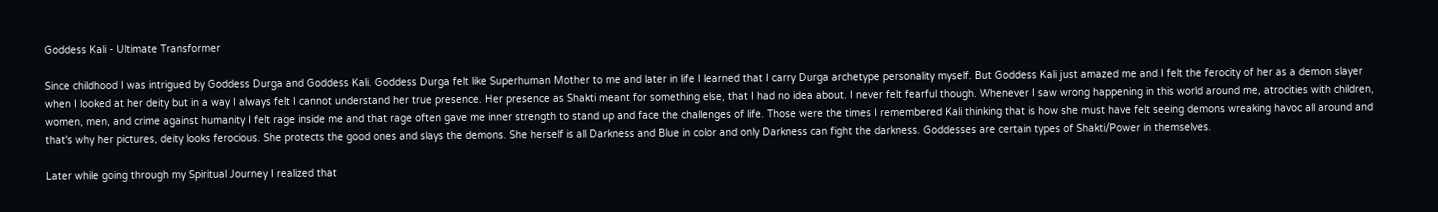Goddess Kali - Ultimate Transformer

Since childhood I was intrigued by Goddess Durga and Goddess Kali. Goddess Durga felt like Superhuman Mother to me and later in life I learned that I carry Durga archetype personality myself. But Goddess Kali just amazed me and I felt the ferocity of her as a demon slayer when I looked at her deity but in a way I always felt I cannot understand her true presence. Her presence as Shakti meant for something else, that I had no idea about. I never felt fearful though. Whenever I saw wrong happening in this world around me, atrocities with children, women, men, and crime against humanity I felt rage inside me and that rage often gave me inner strength to stand up and face the challenges of life. Those were the times I remembered Kali thinking that is how she must have felt seeing demons wreaking havoc all around and that's why her pictures, deity looks ferocious. She protects the good ones and slays the demons. She herself is all Darkness and Blue in color and only Darkness can fight the darkness. Goddesses are certain types of Shakti/Power in themselves.

Later while going through my Spiritual Journey I realized that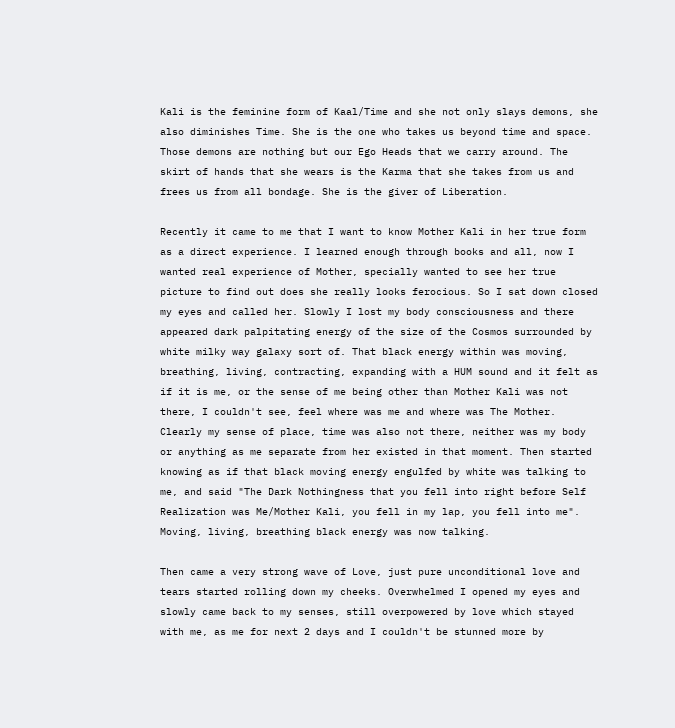Kali is the feminine form of Kaal/Time and she not only slays demons, she also diminishes Time. She is the one who takes us beyond time and space. Those demons are nothing but our Ego Heads that we carry around. The skirt of hands that she wears is the Karma that she takes from us and frees us from all bondage. She is the giver of Liberation.

Recently it came to me that I want to know Mother Kali in her true form as a direct experience. I learned enough through books and all, now I wanted real experience of Mother, specially wanted to see her true picture to find out does she really looks ferocious. So I sat down closed my eyes and called her. Slowly I lost my body consciousness and there appeared dark palpitating energy of the size of the Cosmos surrounded by white milky way galaxy sort of. That black energy within was moving, breathing, living, contracting, expanding with a HUM sound and it felt as if it is me, or the sense of me being other than Mother Kali was not there, I couldn't see, feel where was me and where was The Mother. Clearly my sense of place, time was also not there, neither was my body or anything as me separate from her existed in that moment. Then started knowing as if that black moving energy engulfed by white was talking to me, and said "The Dark Nothingness that you fell into right before Self Realization was Me/Mother Kali, you fell in my lap, you fell into me". Moving, living, breathing black energy was now talking.

Then came a very strong wave of Love, just pure unconditional love and tears started rolling down my cheeks. Overwhelmed I opened my eyes and slowly came back to my senses, still overpowered by love which stayed with me, as me for next 2 days and I couldn't be stunned more by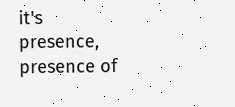it's presence, presence of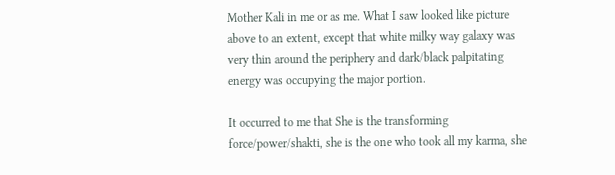Mother Kali in me or as me. What I saw looked like picture above to an extent, except that white milky way galaxy was very thin around the periphery and dark/black palpitating energy was occupying the major portion.

It occurred to me that She is the transforming force/power/shakti, she is the one who took all my karma, she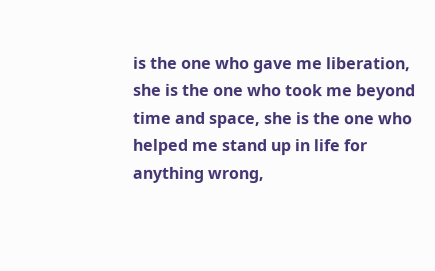is the one who gave me liberation, she is the one who took me beyond time and space, she is the one who helped me stand up in life for anything wrong,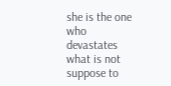she is the one who devastates what is not suppose to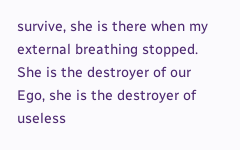survive, she is there when my external breathing stopped. She is the destroyer of our Ego, she is the destroyer of useless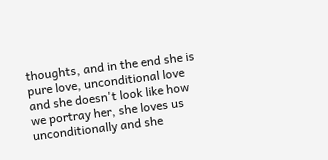thoughts, and in the end she is pure love, unconditional love and she doesn't look like how we portray her, she loves us unconditionally and she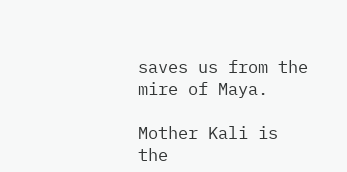saves us from the mire of Maya.

Mother Kali is the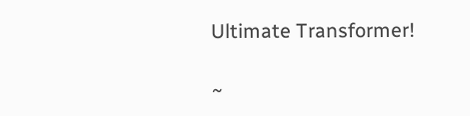Ultimate Transformer!

~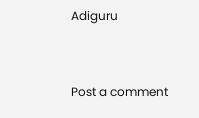Adiguru


Post a comment